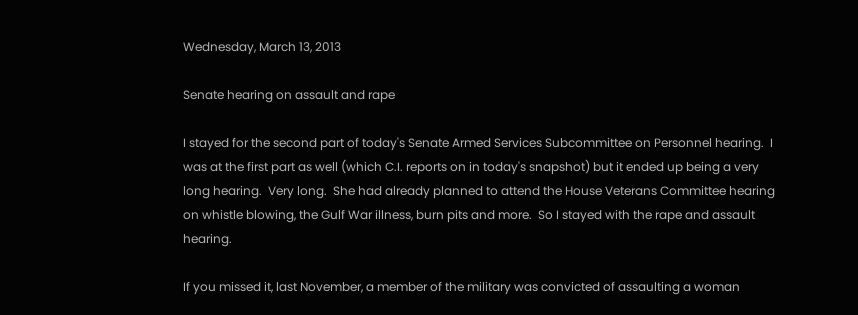Wednesday, March 13, 2013

Senate hearing on assault and rape

I stayed for the second part of today's Senate Armed Services Subcommittee on Personnel hearing.  I was at the first part as well (which C.I. reports on in today's snapshot) but it ended up being a very long hearing.  Very long.  She had already planned to attend the House Veterans Committee hearing on whistle blowing, the Gulf War illness, burn pits and more.  So I stayed with the rape and assault hearing.

If you missed it, last November, a member of the military was convicted of assaulting a woman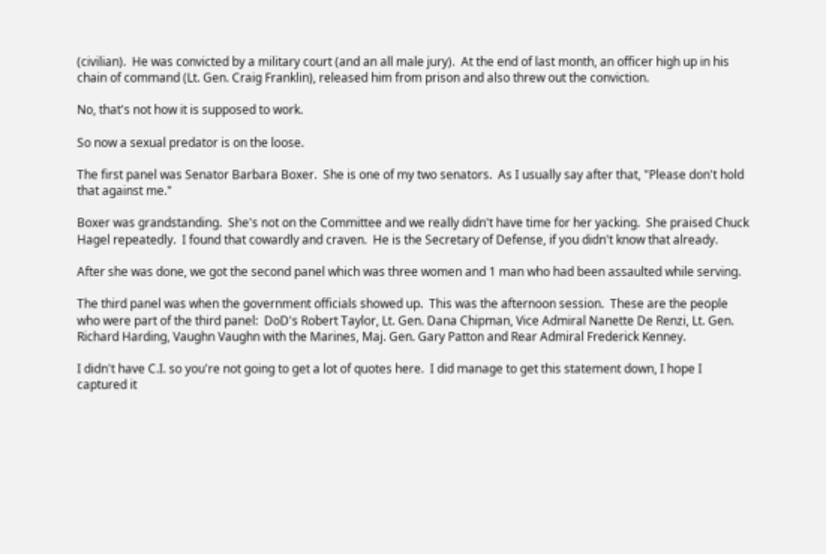(civilian).  He was convicted by a military court (and an all male jury).  At the end of last month, an officer high up in his chain of command (Lt. Gen. Craig Franklin), released him from prison and also threw out the conviction.

No, that's not how it is supposed to work.

So now a sexual predator is on the loose.

The first panel was Senator Barbara Boxer.  She is one of my two senators.  As I usually say after that, "Please don't hold that against me."

Boxer was grandstanding.  She's not on the Committee and we really didn't have time for her yacking.  She praised Chuck Hagel repeatedly.  I found that cowardly and craven.  He is the Secretary of Defense, if you didn't know that already.

After she was done, we got the second panel which was three women and 1 man who had been assaulted while serving.

The third panel was when the government officials showed up.  This was the afternoon session.  These are the people who were part of the third panel:  DoD's Robert Taylor, Lt. Gen. Dana Chipman, Vice Admiral Nanette De Renzi, Lt. Gen. Richard Harding, Vaughn Vaughn with the Marines, Maj. Gen. Gary Patton and Rear Admiral Frederick Kenney.

I didn't have C.I. so you're not going to get a lot of quotes here.  I did manage to get this statement down, I hope I captured it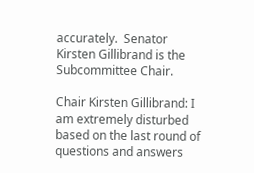accurately.  Senator Kirsten Gillibrand is the Subcommittee Chair.

Chair Kirsten Gillibrand: I am extremely disturbed based on the last round of questions and answers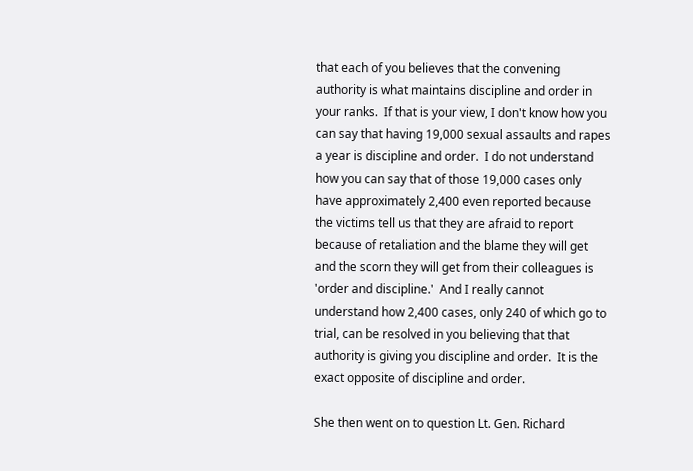that each of you believes that the convening authority is what maintains discipline and order in your ranks.  If that is your view, I don't know how you can say that having 19,000 sexual assaults and rapes a year is discipline and order.  I do not understand how you can say that of those 19,000 cases only have approximately 2,400 even reported because the victims tell us that they are afraid to report because of retaliation and the blame they will get and the scorn they will get from their colleagues is 'order and discipline.'  And I really cannot understand how 2,400 cases, only 240 of which go to trial, can be resolved in you believing that that authority is giving you discipline and order.  It is the exact opposite of discipline and order.

She then went on to question Lt. Gen. Richard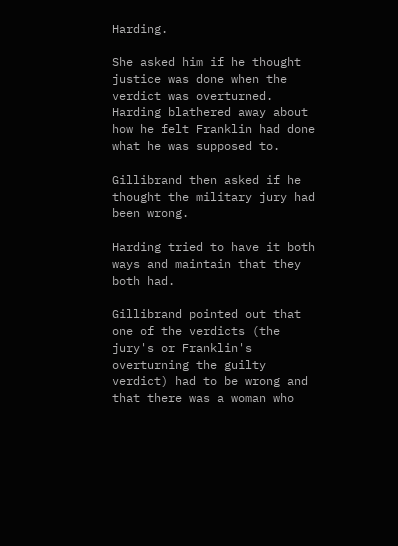Harding.

She asked him if he thought justice was done when the verdict was overturned.  Harding blathered away about how he felt Franklin had done what he was supposed to.

Gillibrand then asked if he thought the military jury had been wrong.

Harding tried to have it both ways and maintain that they both had.

Gillibrand pointed out that one of the verdicts (the jury's or Franklin's overturning the guilty verdict) had to be wrong and that there was a woman who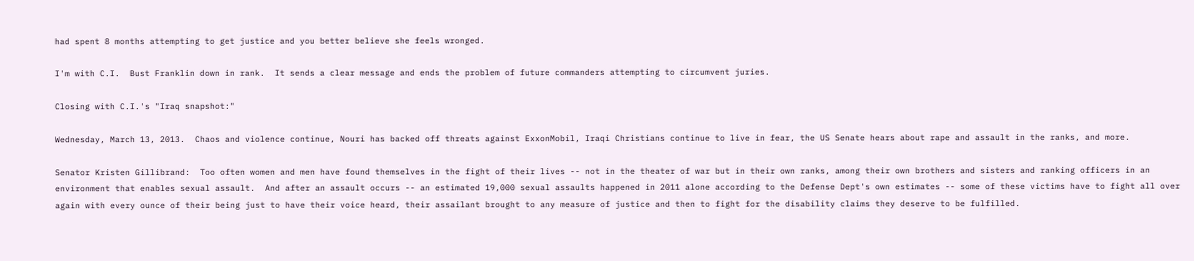had spent 8 months attempting to get justice and you better believe she feels wronged.

I'm with C.I.  Bust Franklin down in rank.  It sends a clear message and ends the problem of future commanders attempting to circumvent juries.

Closing with C.I.'s "Iraq snapshot:"

Wednesday, March 13, 2013.  Chaos and violence continue, Nouri has backed off threats against ExxonMobil, Iraqi Christians continue to live in fear, the US Senate hears about rape and assault in the ranks, and more.

Senator Kristen Gillibrand:  Too often women and men have found themselves in the fight of their lives -- not in the theater of war but in their own ranks, among their own brothers and sisters and ranking officers in an environment that enables sexual assault.  And after an assault occurs -- an estimated 19,000 sexual assaults happened in 2011 alone according to the Defense Dept's own estimates -- some of these victims have to fight all over again with every ounce of their being just to have their voice heard, their assailant brought to any measure of justice and then to fight for the disability claims they deserve to be fulfilled.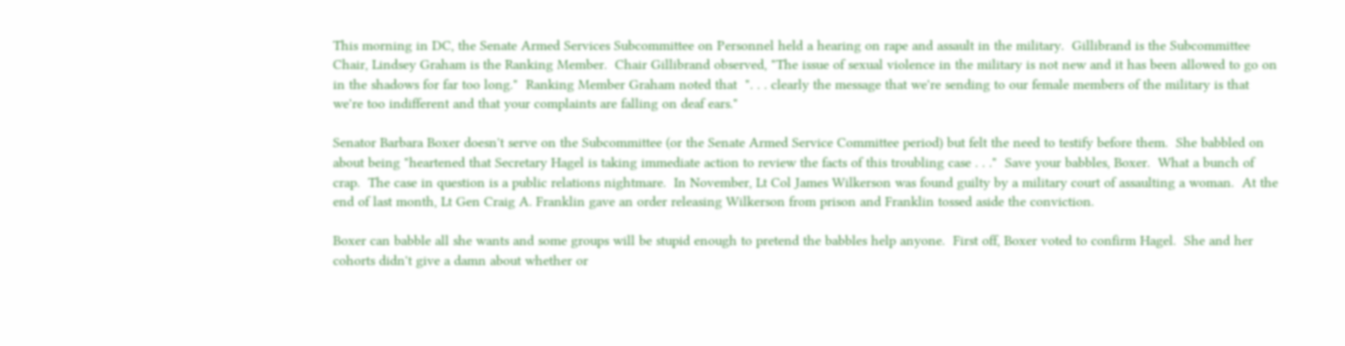This morning in DC, the Senate Armed Services Subcommittee on Personnel held a hearing on rape and assault in the military.  Gillibrand is the Subcommittee Chair, Lindsey Graham is the Ranking Member.  Chair Gillibrand observed, "The issue of sexual violence in the military is not new and it has been allowed to go on in the shadows for far too long."  Ranking Member Graham noted that  ". . . clearly the message that we're sending to our female members of the military is that we're too indifferent and that your complaints are falling on deaf ears."

Senator Barbara Boxer doesn't serve on the Subcommittee (or the Senate Armed Service Committee period) but felt the need to testify before them.  She babbled on about being "heartened that Secretary Hagel is taking immediate action to review the facts of this troubling case . . ."  Save your babbles, Boxer.  What a bunch of crap.  The case in question is a public relations nightmare.  In November, Lt Col James Wilkerson was found guilty by a military court of assaulting a woman.  At the end of last month, Lt Gen Craig A. Franklin gave an order releasing Wilkerson from prison and Franklin tossed aside the conviction.

Boxer can babble all she wants and some groups will be stupid enough to pretend the babbles help anyone.  First off, Boxer voted to confirm Hagel.  She and her cohorts didn't give a damn about whether or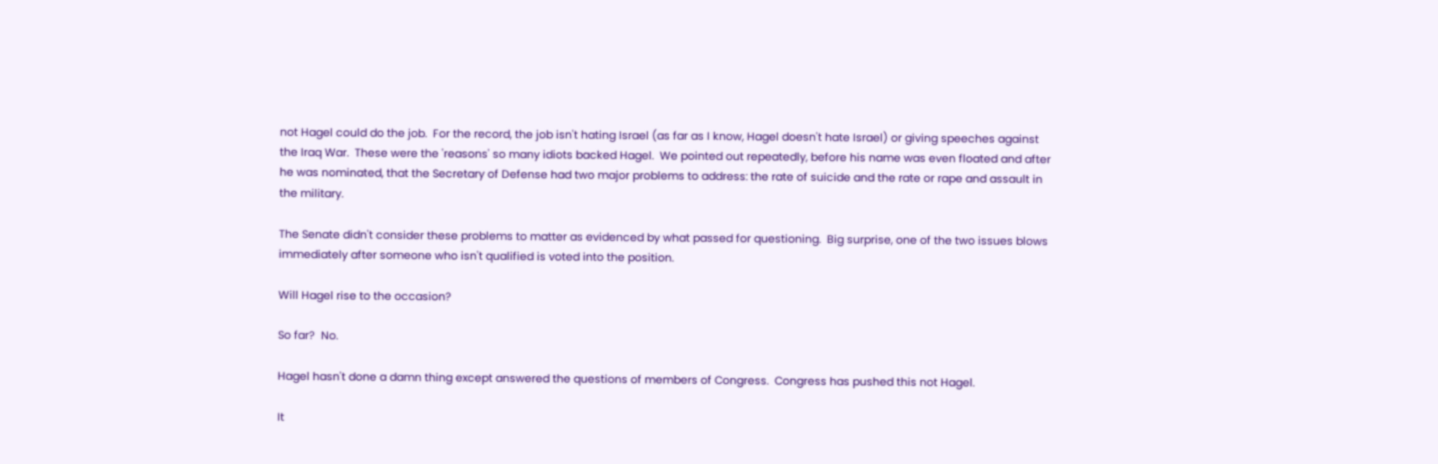not Hagel could do the job.  For the record, the job isn't hating Israel (as far as I know, Hagel doesn't hate Israel) or giving speeches against the Iraq War.  These were the 'reasons' so many idiots backed Hagel.  We pointed out repeatedly, before his name was even floated and after he was nominated, that the Secretary of Defense had two major problems to address: the rate of suicide and the rate or rape and assault in the military.

The Senate didn't consider these problems to matter as evidenced by what passed for questioning.  Big surprise, one of the two issues blows immediately after someone who isn't qualified is voted into the position.

Will Hagel rise to the occasion?

So far?  No.

Hagel hasn't done a damn thing except answered the questions of members of Congress.  Congress has pushed this not Hagel.

It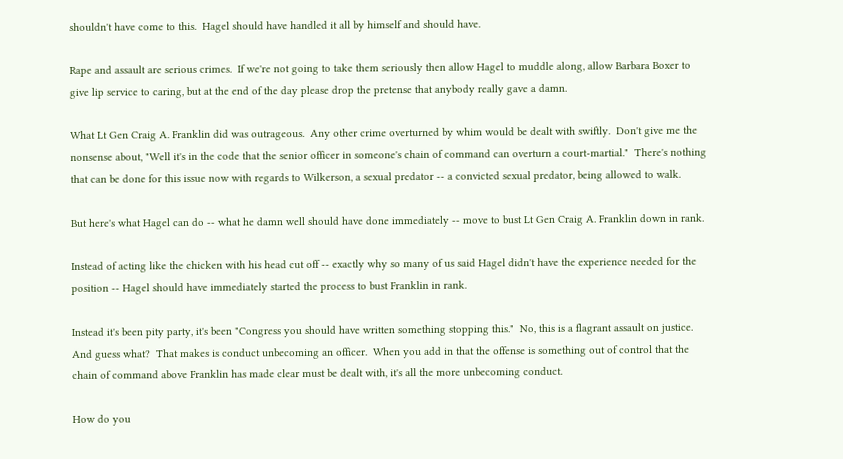shouldn't have come to this.  Hagel should have handled it all by himself and should have.

Rape and assault are serious crimes.  If we're not going to take them seriously then allow Hagel to muddle along, allow Barbara Boxer to give lip service to caring, but at the end of the day please drop the pretense that anybody really gave a damn.

What Lt Gen Craig A. Franklin did was outrageous.  Any other crime overturned by whim would be dealt with swiftly.  Don't give me the nonsense about, "Well it's in the code that the senior officer in someone's chain of command can overturn a court-martial."  There's nothing that can be done for this issue now with regards to Wilkerson, a sexual predator -- a convicted sexual predator, being allowed to walk.

But here's what Hagel can do -- what he damn well should have done immediately -- move to bust Lt Gen Craig A. Franklin down in rank.

Instead of acting like the chicken with his head cut off -- exactly why so many of us said Hagel didn't have the experience needed for the position -- Hagel should have immediately started the process to bust Franklin in rank.

Instead it's been pity party, it's been "Congress you should have written something stopping this."  No, this is a flagrant assault on justice.  And guess what?  That makes is conduct unbecoming an officer.  When you add in that the offense is something out of control that the chain of command above Franklin has made clear must be dealt with, it's all the more unbecoming conduct.

How do you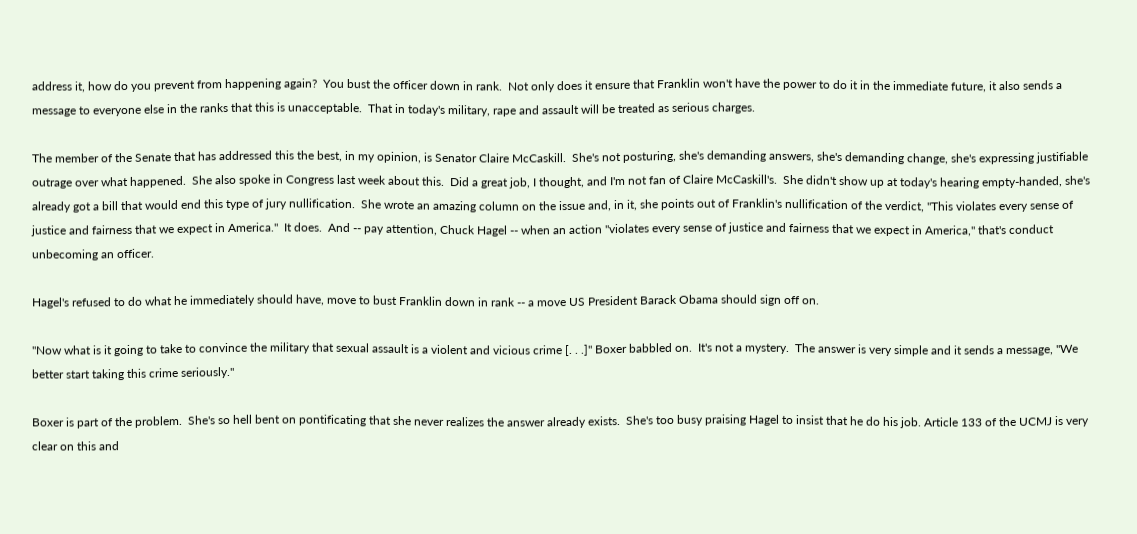address it, how do you prevent from happening again?  You bust the officer down in rank.  Not only does it ensure that Franklin won't have the power to do it in the immediate future, it also sends a message to everyone else in the ranks that this is unacceptable.  That in today's military, rape and assault will be treated as serious charges.

The member of the Senate that has addressed this the best, in my opinion, is Senator Claire McCaskill.  She's not posturing, she's demanding answers, she's demanding change, she's expressing justifiable outrage over what happened.  She also spoke in Congress last week about this.  Did a great job, I thought, and I'm not fan of Claire McCaskill's.  She didn't show up at today's hearing empty-handed, she's already got a bill that would end this type of jury nullification.  She wrote an amazing column on the issue and, in it, she points out of Franklin's nullification of the verdict, "This violates every sense of justice and fairness that we expect in America."  It does.  And -- pay attention, Chuck Hagel -- when an action "violates every sense of justice and fairness that we expect in America," that's conduct unbecoming an officer.

Hagel's refused to do what he immediately should have, move to bust Franklin down in rank -- a move US President Barack Obama should sign off on.

"Now what is it going to take to convince the military that sexual assault is a violent and vicious crime [. . .]" Boxer babbled on.  It's not a mystery.  The answer is very simple and it sends a message, "We better start taking this crime seriously."

Boxer is part of the problem.  She's so hell bent on pontificating that she never realizes the answer already exists.  She's too busy praising Hagel to insist that he do his job. Article 133 of the UCMJ is very clear on this and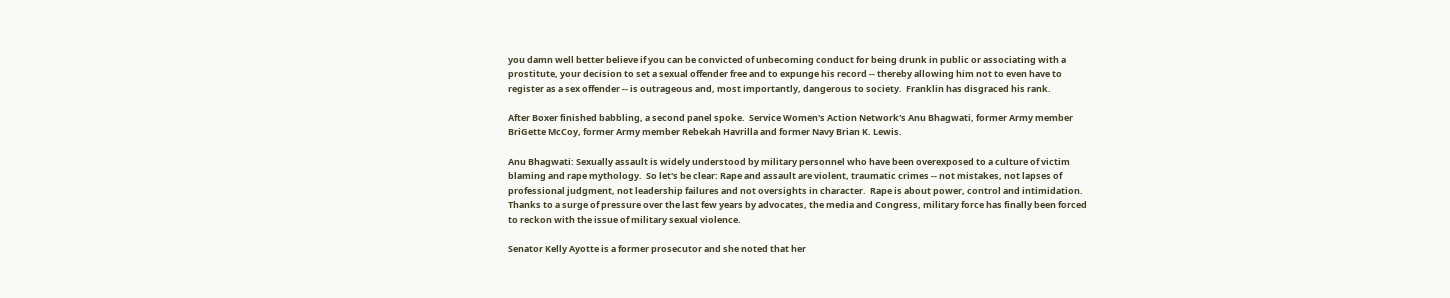you damn well better believe if you can be convicted of unbecoming conduct for being drunk in public or associating with a prostitute, your decision to set a sexual offender free and to expunge his record -- thereby allowing him not to even have to register as a sex offender -- is outrageous and, most importantly, dangerous to society.  Franklin has disgraced his rank.

After Boxer finished babbling, a second panel spoke.  Service Women's Action Network's Anu Bhagwati, former Army member BriGette McCoy, former Army member Rebekah Havrilla and former Navy Brian K. Lewis.

Anu Bhagwati: Sexually assault is widely understood by military personnel who have been overexposed to a culture of victim blaming and rape mythology.  So let's be clear: Rape and assault are violent, traumatic crimes -- not mistakes, not lapses of professional judgment, not leadership failures and not oversights in character.  Rape is about power, control and intimidation.  Thanks to a surge of pressure over the last few years by advocates, the media and Congress, military force has finally been forced to reckon with the issue of military sexual violence.

Senator Kelly Ayotte is a former prosecutor and she noted that her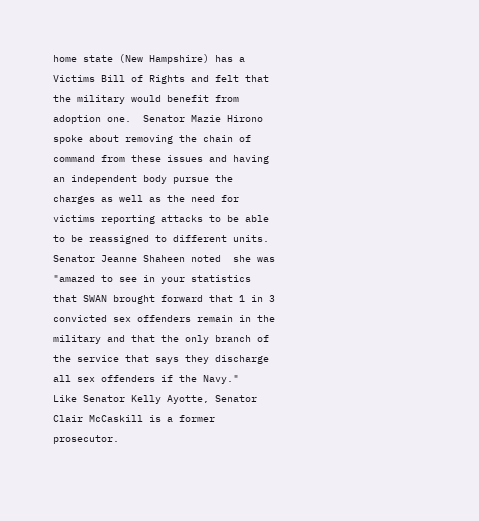home state (New Hampshire) has a Victims Bill of Rights and felt that the military would benefit from adoption one.  Senator Mazie Hirono spoke about removing the chain of command from these issues and having an independent body pursue the charges as well as the need for victims reporting attacks to be able to be reassigned to different units.  Senator Jeanne Shaheen noted  she was "amazed to see in your statistics that SWAN brought forward that 1 in 3 convicted sex offenders remain in the military and that the only branch of the service that says they discharge all sex offenders if the Navy."   Like Senator Kelly Ayotte, Senator Clair McCaskill is a former prosecutor.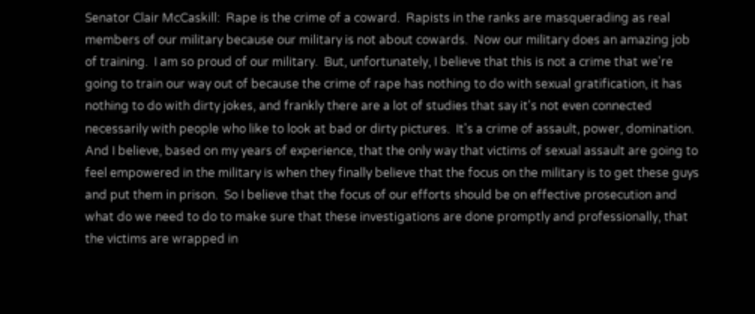Senator Clair McCaskill:  Rape is the crime of a coward.  Rapists in the ranks are masquerading as real members of our military because our military is not about cowards.  Now our military does an amazing job of training.  I am so proud of our military.  But, unfortunately, I believe that this is not a crime that we're going to train our way out of because the crime of rape has nothing to do with sexual gratification, it has nothing to do with dirty jokes, and frankly there are a lot of studies that say it's not even connected necessarily with people who like to look at bad or dirty pictures.  It's a crime of assault, power, domination.  And I believe, based on my years of experience, that the only way that victims of sexual assault are going to feel empowered in the military is when they finally believe that the focus on the military is to get these guys and put them in prison.  So I believe that the focus of our efforts should be on effective prosecution and what do we need to do to make sure that these investigations are done promptly and professionally, that the victims are wrapped in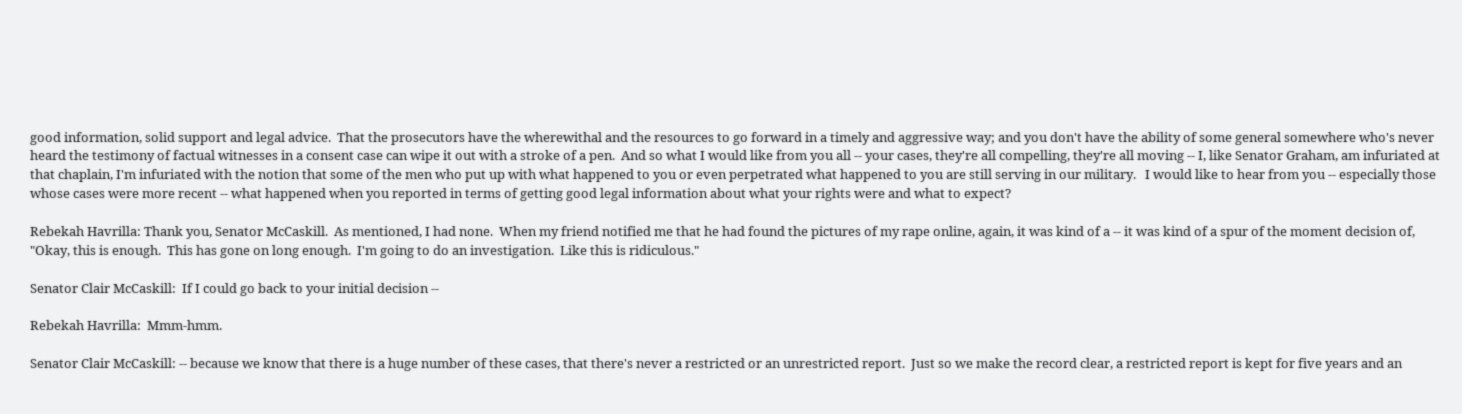good information, solid support and legal advice.  That the prosecutors have the wherewithal and the resources to go forward in a timely and aggressive way; and you don't have the ability of some general somewhere who's never heard the testimony of factual witnesses in a consent case can wipe it out with a stroke of a pen.  And so what I would like from you all -- your cases, they're all compelling, they're all moving -- I, like Senator Graham, am infuriated at that chaplain, I'm infuriated with the notion that some of the men who put up with what happened to you or even perpetrated what happened to you are still serving in our military.   I would like to hear from you -- especially those whose cases were more recent -- what happened when you reported in terms of getting good legal information about what your rights were and what to expect?

Rebekah Havrilla: Thank you, Senator McCaskill.  As mentioned, I had none.  When my friend notified me that he had found the pictures of my rape online, again, it was kind of a -- it was kind of a spur of the moment decision of, "Okay, this is enough.  This has gone on long enough.  I'm going to do an investigation.  Like this is ridiculous."

Senator Clair McCaskill:  If I could go back to your initial decision --

Rebekah Havrilla:  Mmm-hmm.

Senator Clair McCaskill: -- because we know that there is a huge number of these cases, that there's never a restricted or an unrestricted report.  Just so we make the record clear, a restricted report is kept for five years and an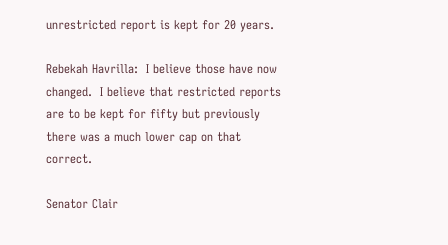unrestricted report is kept for 20 years.

Rebekah Havrilla:  I believe those have now changed.  I believe that restricted reports are to be kept for fifty but previously there was a much lower cap on that correct.

Senator Clair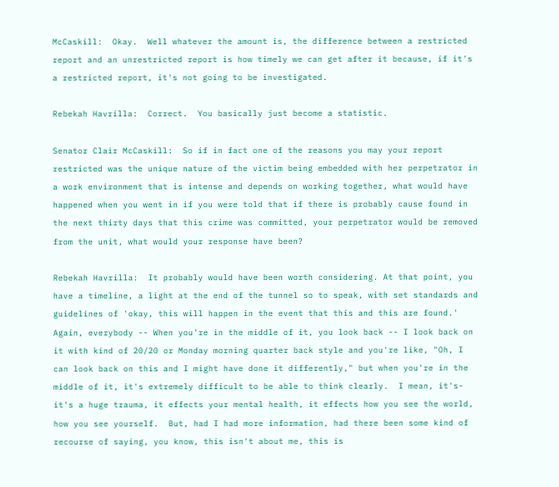McCaskill:  Okay.  Well whatever the amount is, the difference between a restricted report and an unrestricted report is how timely we can get after it because, if it's a restricted report, it's not going to be investigated.

Rebekah Havrilla:  Correct.  You basically just become a statistic.

Senator Clair McCaskill:  So if in fact one of the reasons you may your report restricted was the unique nature of the victim being embedded with her perpetrator in a work environment that is intense and depends on working together, what would have happened when you went in if you were told that if there is probably cause found in the next thirty days that this crime was committed, your perpetrator would be removed from the unit, what would your response have been?

Rebekah Havrilla:  It probably would have been worth considering. At that point, you have a timeline, a light at the end of the tunnel so to speak, with set standards and guidelines of 'okay, this will happen in the event that this and this are found.'  Again, everybody -- When you're in the middle of it, you look back -- I look back on it with kind of 20/20 or Monday morning quarter back style and you're like, "Oh, I can look back on this and I might have done it differently," but when you're in the middle of it, it's extremely difficult to be able to think clearly.  I mean, it's-it's a huge trauma, it effects your mental health, it effects how you see the world, how you see yourself.  But, had I had more information, had there been some kind of recourse of saying, you know, this isn't about me, this is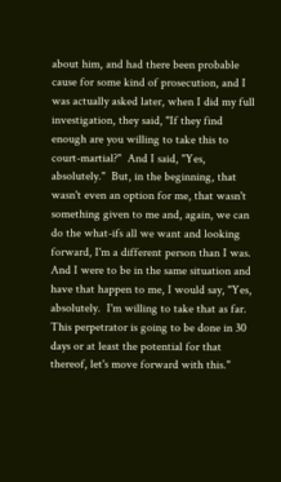about him, and had there been probable cause for some kind of prosecution, and I was actually asked later, when I did my full investigation, they said, "If they find enough are you willing to take this to court-martial?"  And I said, "Yes, absolutely."  But, in the beginning, that wasn't even an option for me, that wasn't something given to me and, again, we can do the what-ifs all we want and looking forward, I'm a different person than I was.  And I were to be in the same situation and have that happen to me, I would say, "Yes, absolutely.  I'm willing to take that as far.  This perpetrator is going to be done in 30 days or at least the potential for that thereof, let's move forward with this."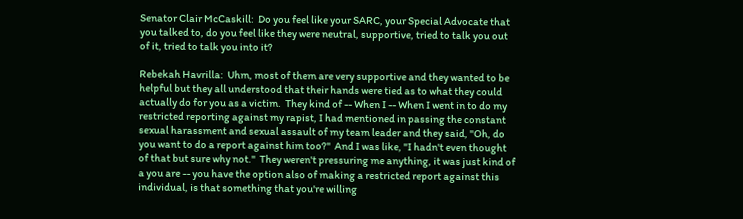Senator Clair McCaskill:  Do you feel like your SARC, your Special Advocate that you talked to, do you feel like they were neutral, supportive, tried to talk you out of it, tried to talk you into it?

Rebekah Havrilla:  Uhm, most of them are very supportive and they wanted to be helpful but they all understood that their hands were tied as to what they could actually do for you as a victim.  They kind of -- When I -- When I went in to do my restricted reporting against my rapist, I had mentioned in passing the constant sexual harassment and sexual assault of my team leader and they said, "Oh, do you want to do a report against him too?"  And I was like, "I hadn't even thought of that but sure why not."  They weren't pressuring me anything, it was just kind of a you are -- you have the option also of making a restricted report against this individual, is that something that you're willing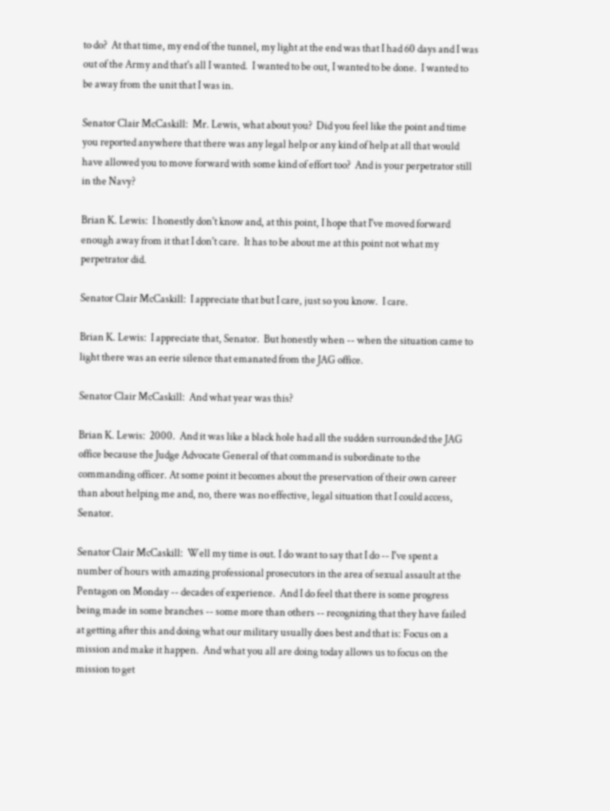to do?  At that time, my end of the tunnel, my light at the end was that I had 60 days and I was out of the Army and that's all I wanted.  I wanted to be out, I wanted to be done.  I wanted to be away from the unit that I was in.

Senator Clair McCaskill:  Mr. Lewis, what about you?  Did you feel like the point and time you reported anywhere that there was any legal help or any kind of help at all that would have allowed you to move forward with some kind of effort too?  And is your perpetrator still in the Navy?

Brian K. Lewis:  I honestly don't know and, at this point, I hope that I've moved forward enough away from it that I don't care.  It has to be about me at this point not what my perpetrator did.

Senator Clair McCaskill:  I appreciate that but I care, just so you know.  I care.

Brian K. Lewis:  I appreciate that, Senator.  But honestly when -- when the situation came to light there was an eerie silence that emanated from the JAG office.

Senator Clair McCaskill:  And what year was this?

Brian K. Lewis:  2000.  And it was like a black hole had all the sudden surrounded the JAG office because the Judge Advocate General of that command is subordinate to the commanding officer. At some point it becomes about the preservation of their own career than about helping me and, no, there was no effective, legal situation that I could access, Senator.

Senator Clair McCaskill:  Well my time is out. I do want to say that I do -- I've spent a number of hours with amazing professional prosecutors in the area of sexual assault at the Pentagon on Monday -- decades of experience.  And I do feel that there is some progress being made in some branches -- some more than others -- recognizing that they have failed at getting after this and doing what our military usually does best and that is: Focus on a mission and make it happen.  And what you all are doing today allows us to focus on the mission to get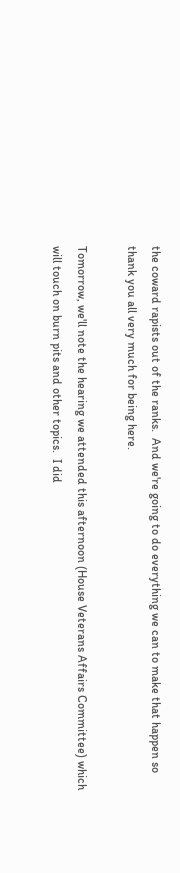the coward rapists out of the ranks.  And we're going to do everything we can to make that happen so thank you all very much for being here.

Tomorrow, we'll note the hearing we attended this afternoon (House Veterans Affairs Committee) which will touch on burn pits and other topics.  I did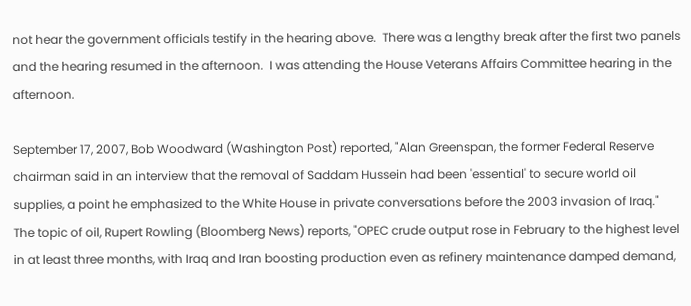not hear the government officials testify in the hearing above.  There was a lengthy break after the first two panels and the hearing resumed in the afternoon.  I was attending the House Veterans Affairs Committee hearing in the afternoon.

September 17, 2007, Bob Woodward (Washington Post) reported, "Alan Greenspan, the former Federal Reserve chairman said in an interview that the removal of Saddam Hussein had been 'essential' to secure world oil supplies, a point he emphasized to the White House in private conversations before the 2003 invasion of Iraq."    The topic of oil, Rupert Rowling (Bloomberg News) reports, "OPEC crude output rose in February to the highest level in at least three months, with Iraq and Iran boosting production even as refinery maintenance damped demand,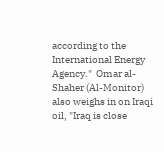according to the International Energy Agency."  Omar al-Shaher (Al-Monitor) also weighs in on Iraqi oil, "Iraq is close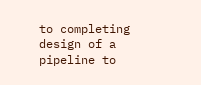to completing design of a pipeline to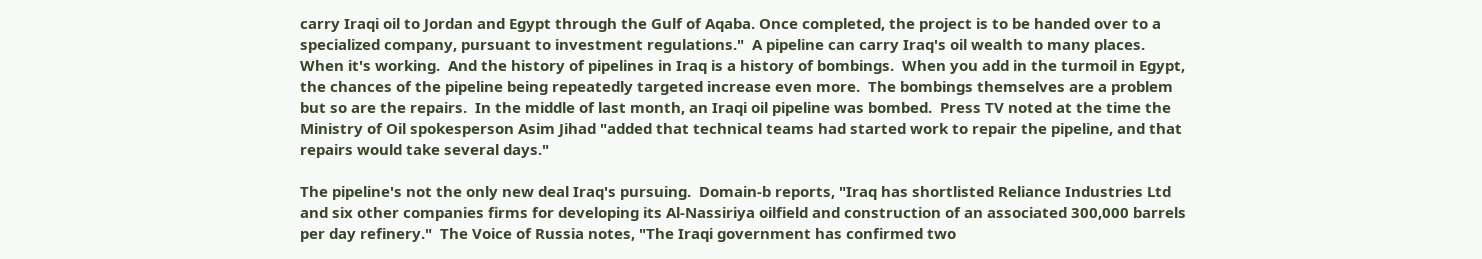carry Iraqi oil to Jordan and Egypt through the Gulf of Aqaba. Once completed, the project is to be handed over to a specialized company, pursuant to investment regulations."  A pipeline can carry Iraq's oil wealth to many places.  When it's working.  And the history of pipelines in Iraq is a history of bombings.  When you add in the turmoil in Egypt, the chances of the pipeline being repeatedly targeted increase even more.  The bombings themselves are a problem but so are the repairs.  In the middle of last month, an Iraqi oil pipeline was bombed.  Press TV noted at the time the Ministry of Oil spokesperson Asim Jihad "added that technical teams had started work to repair the pipeline, and that repairs would take several days."

The pipeline's not the only new deal Iraq's pursuing.  Domain-b reports, "Iraq has shortlisted Reliance Industries Ltd and six other companies firms for developing its Al-Nassiriya oilfield and construction of an associated 300,000 barrels per day refinery."  The Voice of Russia notes, "The Iraqi government has confirmed two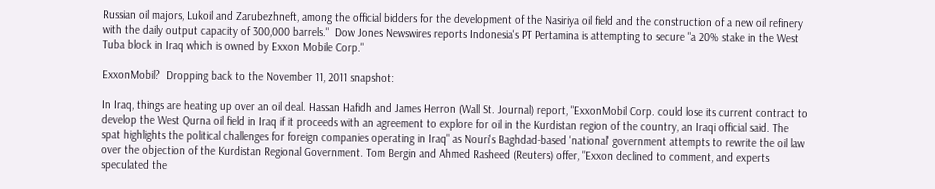Russian oil majors, Lukoil and Zarubezhneft, among the official bidders for the development of the Nasiriya oil field and the construction of a new oil refinery with the daily output capacity of 300,000 barrels."  Dow Jones Newswires reports Indonesia's PT Pertamina is attempting to secure "a 20% stake in the West Tuba block in Iraq which is owned by Exxon Mobile Corp."

ExxonMobil?  Dropping back to the November 11, 2011 snapshot:

In Iraq, things are heating up over an oil deal. Hassan Hafidh and James Herron (Wall St. Journal) report, "ExxonMobil Corp. could lose its current contract to develop the West Qurna oil field in Iraq if it proceeds with an agreement to explore for oil in the Kurdistan region of the country, an Iraqi official said. The spat highlights the political challenges for foreign companies operating in Iraq" as Nouri's Baghdad-based 'national' government attempts to rewrite the oil law over the objection of the Kurdistan Regional Government. Tom Bergin and Ahmed Rasheed (Reuters) offer, "Exxon declined to comment, and experts speculated the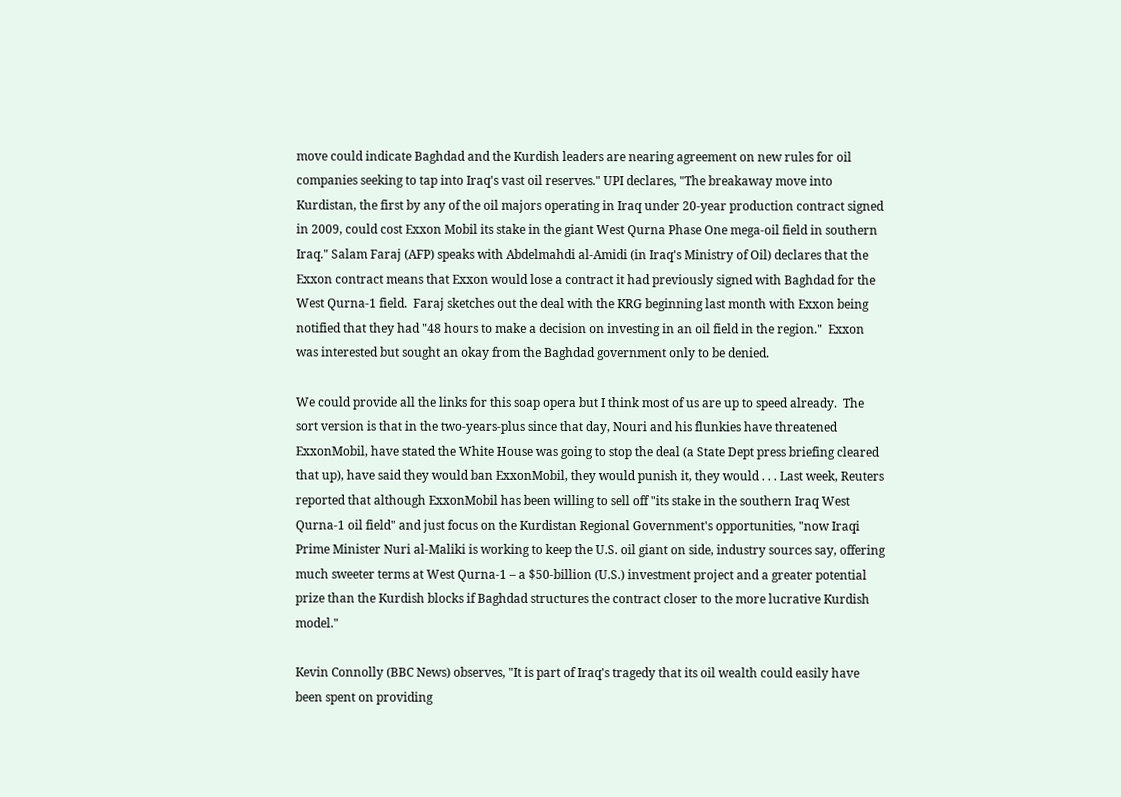move could indicate Baghdad and the Kurdish leaders are nearing agreement on new rules for oil companies seeking to tap into Iraq's vast oil reserves." UPI declares, "The breakaway move into Kurdistan, the first by any of the oil majors operating in Iraq under 20-year production contract signed in 2009, could cost Exxon Mobil its stake in the giant West Qurna Phase One mega-oil field in southern Iraq." Salam Faraj (AFP) speaks with Abdelmahdi al-Amidi (in Iraq's Ministry of Oil) declares that the Exxon contract means that Exxon would lose a contract it had previously signed with Baghdad for the West Qurna-1 field.  Faraj sketches out the deal with the KRG beginning last month with Exxon being notified that they had "48 hours to make a decision on investing in an oil field in the region."  Exxon was interested but sought an okay from the Baghdad government only to be denied.

We could provide all the links for this soap opera but I think most of us are up to speed already.  The sort version is that in the two-years-plus since that day, Nouri and his flunkies have threatened ExxonMobil, have stated the White House was going to stop the deal (a State Dept press briefing cleared that up), have said they would ban ExxonMobil, they would punish it, they would . . . Last week, Reuters reported that although ExxonMobil has been willing to sell off "its stake in the southern Iraq West Qurna-1 oil field" and just focus on the Kurdistan Regional Government's opportunities, "now Iraqi Prime Minister Nuri al-Maliki is working to keep the U.S. oil giant on side, industry sources say, offering much sweeter terms at West Qurna-1 – a $50-billion (U.S.) investment project and a greater potential prize than the Kurdish blocks if Baghdad structures the contract closer to the more lucrative Kurdish model."

Kevin Connolly (BBC News) observes, "It is part of Iraq's tragedy that its oil wealth could easily have been spent on providing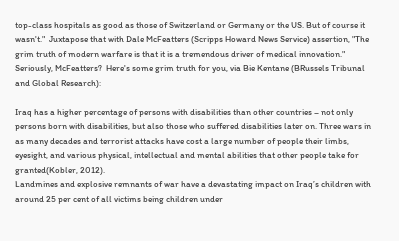top-class hospitals as good as those of Switzerland or Germany or the US. But of course it wasn't."  Juxtapose that with Dale McFeatters (Scripps Howard News Service) assertion, "The grim truth of modern warfare is that it is a tremendous driver of medical innovation."  Seriously, McFeatters?  Here's some grim truth for you, via Bie Kentane (BRussels Tribunal and Global Research):

Iraq has a higher percentage of persons with disabilities than other countries – not only persons born with disabilities, but also those who suffered disabilities later on. Three wars in as many decades and terrorist attacks have cost a large number of people their limbs, eyesight, and various physical, intellectual and mental abilities that other people take for granted(Kobler, 2012).
Landmines and explosive remnants of war have a devastating impact on Iraq’s children with around 25 per cent of all victims being children under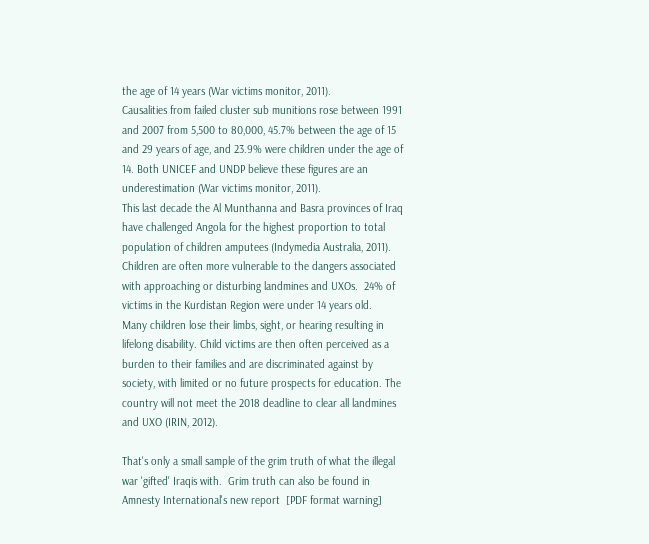the age of 14 years (War victims monitor, 2011).
Causalities from failed cluster sub munitions rose between 1991 and 2007 from 5,500 to 80,000, 45.7% between the age of 15 and 29 years of age, and 23.9% were children under the age of 14. Both UNICEF and UNDP believe these figures are an underestimation (War victims monitor, 2011).
This last decade the Al Munthanna and Basra provinces of Iraq have challenged Angola for the highest proportion to total population of children amputees (Indymedia Australia, 2011).
Children are often more vulnerable to the dangers associated with approaching or disturbing landmines and UXOs.  24% of victims in the Kurdistan Region were under 14 years old.
Many children lose their limbs, sight, or hearing resulting in lifelong disability. Child victims are then often perceived as a burden to their families and are discriminated against by society, with limited or no future prospects for education. The country will not meet the 2018 deadline to clear all landmines and UXO (IRIN, 2012).

That's only a small sample of the grim truth of what the illegal war 'gifted' Iraqis with.  Grim truth can also be found in  Amnesty International's new report  [PDF format warning]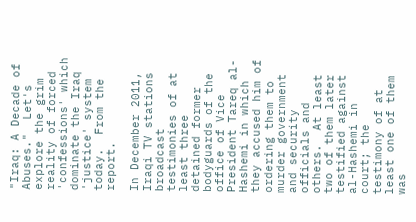"Iraq: A Decade of Abuses."  Let's explore the grim reality of forced 'confessions' which dominate the Iraq 'justice' system today.  From the report.

In December 2011, Iraqi TV stations broadcast testimonies of at least three detained former bodyguards of the office of Vice President Tareq al-Hashemi in which they accused him of ordering them to murder government and security officials and others.  At least two of them later testified against al-Hashemi in court; the testimony of at least one of them was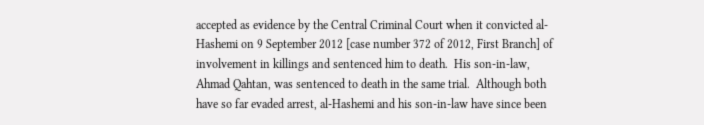accepted as evidence by the Central Criminal Court when it convicted al-Hashemi on 9 September 2012 [case number 372 of 2012, First Branch] of involvement in killings and sentenced him to death.  His son-in-law, Ahmad Qahtan, was sentenced to death in the same trial.  Although both have so far evaded arrest, al-Hashemi and his son-in-law have since been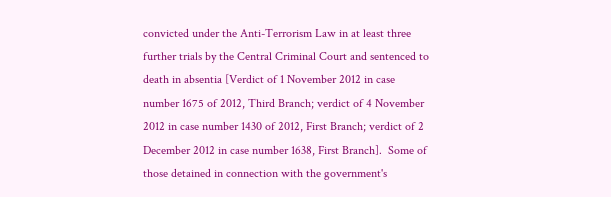convicted under the Anti-Terrorism Law in at least three further trials by the Central Criminal Court and sentenced to death in absentia [Verdict of 1 November 2012 in case number 1675 of 2012, Third Branch; verdict of 4 November 2012 in case number 1430 of 2012, First Branch; verdict of 2 December 2012 in case number 1638, First Branch].  Some of those detained in connection with the government's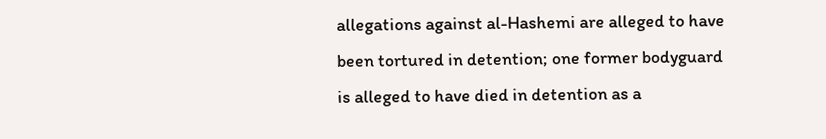allegations against al-Hashemi are alleged to have been tortured in detention; one former bodyguard is alleged to have died in detention as a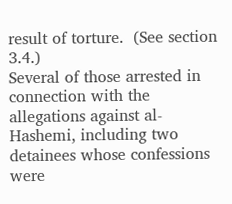result of torture.  (See section 3.4.)
Several of those arrested in connection with the allegations against al-Hashemi, including two detainees whose confessions were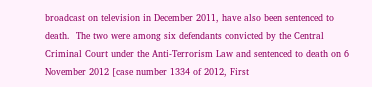broadcast on television in December 2011, have also been sentenced to death.  The two were among six defendants convicted by the Central Criminal Court under the Anti-Terrorism Law and sentenced to death on 6 November 2012 [case number 1334 of 2012, First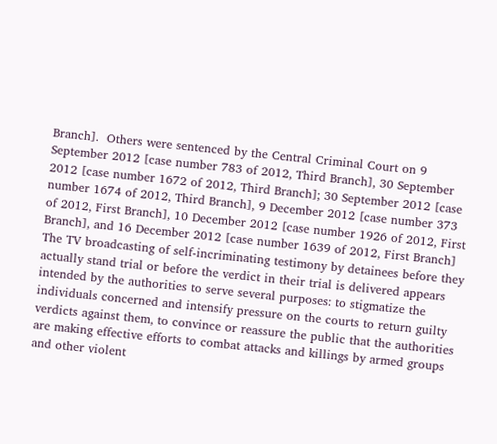Branch].  Others were sentenced by the Central Criminal Court on 9 September 2012 [case number 783 of 2012, Third Branch], 30 September 2012 [case number 1672 of 2012, Third Branch]; 30 September 2012 [case number 1674 of 2012, Third Branch], 9 December 2012 [case number 373 of 2012, First Branch], 10 December 2012 [case number 1926 of 2012, First Branch], and 16 December 2012 [case number 1639 of 2012, First Branch]
The TV broadcasting of self-incriminating testimony by detainees before they actually stand trial or before the verdict in their trial is delivered appears intended by the authorities to serve several purposes: to stigmatize the individuals concerned and intensify pressure on the courts to return guilty verdicts against them, to convince or reassure the public that the authorities are making effective efforts to combat attacks and killings by armed groups and other violent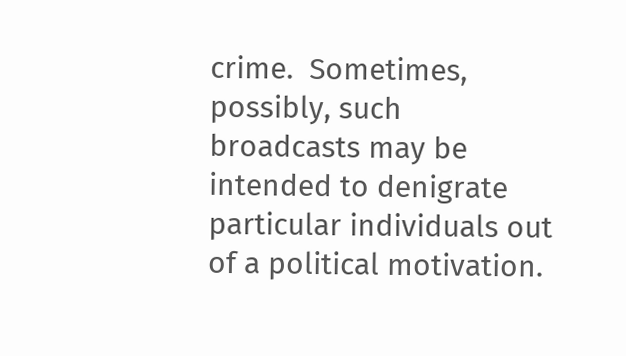crime.  Sometimes, possibly, such broadcasts may be intended to denigrate particular individuals out of a political motivation.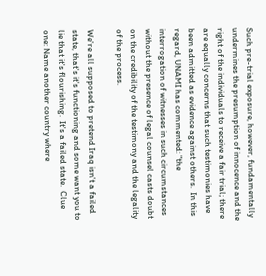Such pre-trial exposure, however, fundamentally undermines the presumption of innocence and the right of the individuals to receive a fair trial; there are equally concerns that such testimonies have been admitted as evidence against others.  In this regard, UNAMI has commented: "the interrogation of witnesses in such circumstances without the presence of legal counsel casts doubt on the credibility of the testimony and the legality of the process.

We're all supposed to pretend Iraq isn't a failed state, that's it's functioning and some want you to lie that it's flourishing.  It's a failed state.  Clue one: Name another country where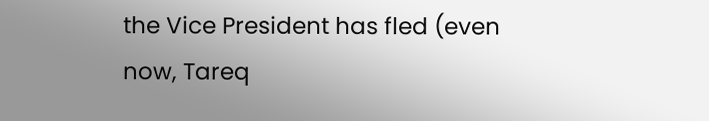the Vice President has fled (even now, Tareq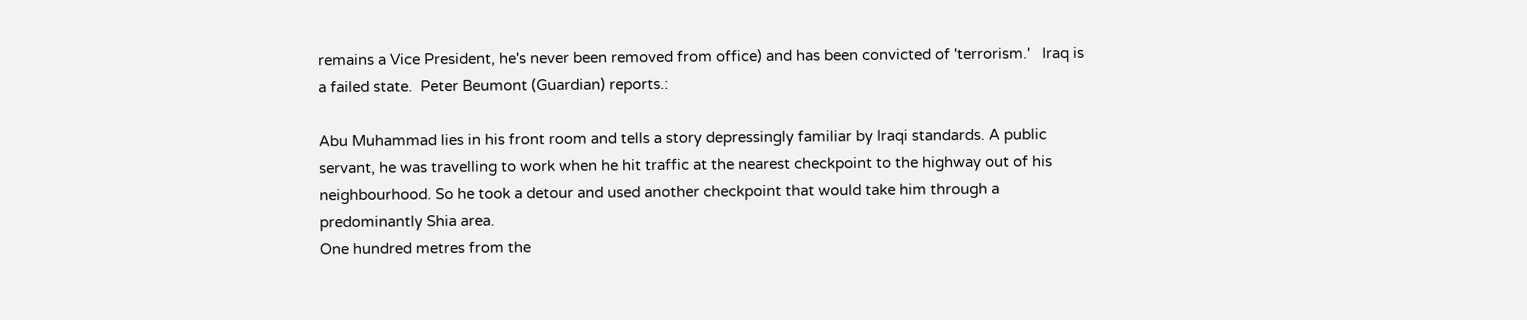remains a Vice President, he's never been removed from office) and has been convicted of 'terrorism.'   Iraq is a failed state.  Peter Beumont (Guardian) reports.:

Abu Muhammad lies in his front room and tells a story depressingly familiar by Iraqi standards. A public servant, he was travelling to work when he hit traffic at the nearest checkpoint to the highway out of his neighbourhood. So he took a detour and used another checkpoint that would take him through a predominantly Shia area.
One hundred metres from the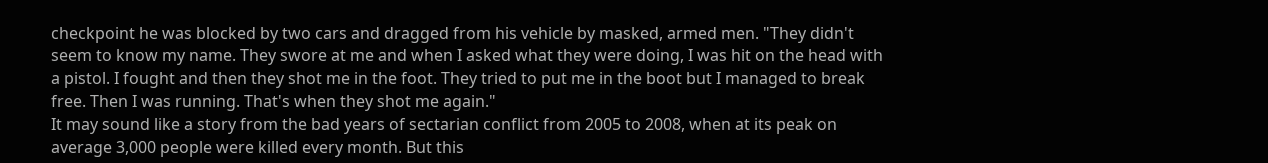checkpoint he was blocked by two cars and dragged from his vehicle by masked, armed men. "They didn't seem to know my name. They swore at me and when I asked what they were doing, I was hit on the head with a pistol. I fought and then they shot me in the foot. They tried to put me in the boot but I managed to break free. Then I was running. That's when they shot me again."
It may sound like a story from the bad years of sectarian conflict from 2005 to 2008, when at its peak on average 3,000 people were killed every month. But this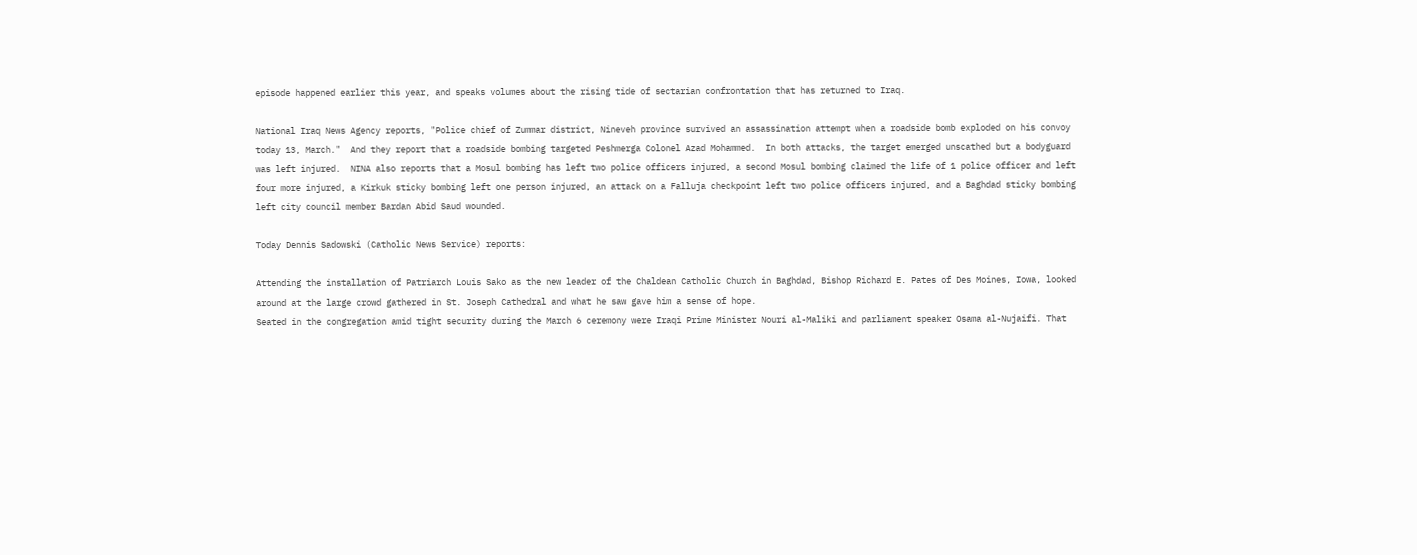episode happened earlier this year, and speaks volumes about the rising tide of sectarian confrontation that has returned to Iraq.

National Iraq News Agency reports, "Police chief of Zummar district, Nineveh province survived an assassination attempt when a roadside bomb exploded on his convoy today 13, March."  And they report that a roadside bombing targeted Peshmerga Colonel Azad Mohammed.  In both attacks, the target emerged unscathed but a bodyguard was left injured.  NINA also reports that a Mosul bombing has left two police officers injured, a second Mosul bombing claimed the life of 1 police officer and left four more injured, a Kirkuk sticky bombing left one person injured, an attack on a Falluja checkpoint left two police officers injured, and a Baghdad sticky bombing left city council member Bardan Abid Saud wounded.

Today Dennis Sadowski (Catholic News Service) reports:

Attending the installation of Patriarch Louis Sako as the new leader of the Chaldean Catholic Church in Baghdad, Bishop Richard E. Pates of Des Moines, Iowa, looked around at the large crowd gathered in St. Joseph Cathedral and what he saw gave him a sense of hope.
Seated in the congregation amid tight security during the March 6 ceremony were Iraqi Prime Minister Nouri al-Maliki and parliament speaker Osama al-Nujaifi. That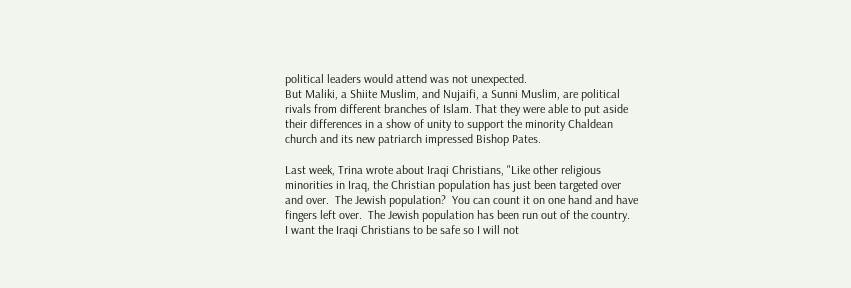political leaders would attend was not unexpected.
But Maliki, a Shiite Muslim, and Nujaifi, a Sunni Muslim, are political rivals from different branches of Islam. That they were able to put aside their differences in a show of unity to support the minority Chaldean church and its new patriarch impressed Bishop Pates.

Last week, Trina wrote about Iraqi Christians, "Like other religious minorities in Iraq, the Christian population has just been targeted over and over.  The Jewish population?  You can count it on one hand and have fingers left over.  The Jewish population has been run out of the country.  I want the Iraqi Christians to be safe so I will not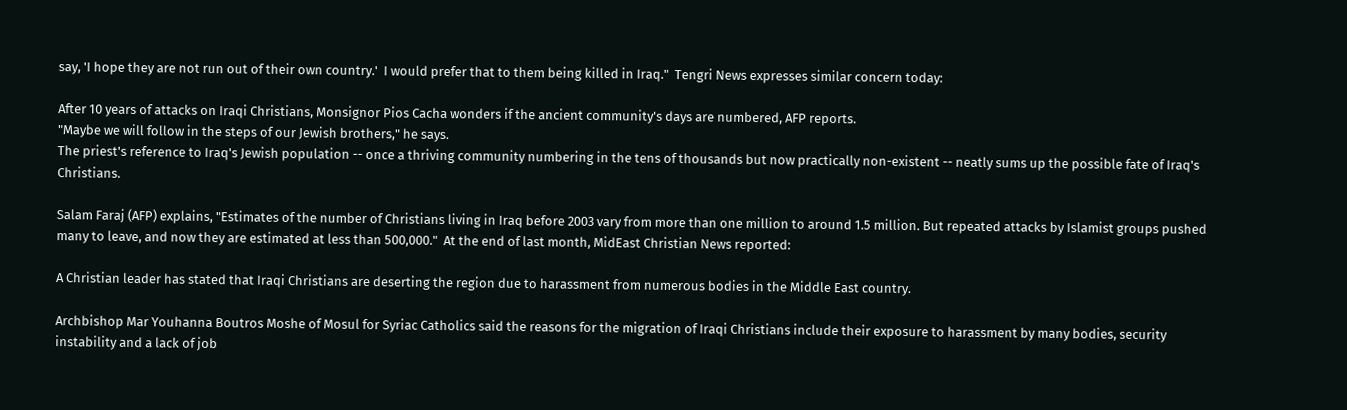say, 'I hope they are not run out of their own country.'  I would prefer that to them being killed in Iraq."  Tengri News expresses similar concern today:

After 10 years of attacks on Iraqi Christians, Monsignor Pios Cacha wonders if the ancient community's days are numbered, AFP reports.
"Maybe we will follow in the steps of our Jewish brothers," he says.
The priest's reference to Iraq's Jewish population -- once a thriving community numbering in the tens of thousands but now practically non-existent -- neatly sums up the possible fate of Iraq's Christians.

Salam Faraj (AFP) explains, "Estimates of the number of Christians living in Iraq before 2003 vary from more than one million to around 1.5 million. But repeated attacks by Islamist groups pushed many to leave, and now they are estimated at less than 500,000."  At the end of last month, MidEast Christian News reported:

A Christian leader has stated that Iraqi Christians are deserting the region due to harassment from numerous bodies in the Middle East country.

Archbishop Mar Youhanna Boutros Moshe of Mosul for Syriac Catholics said the reasons for the migration of Iraqi Christians include their exposure to harassment by many bodies, security instability and a lack of job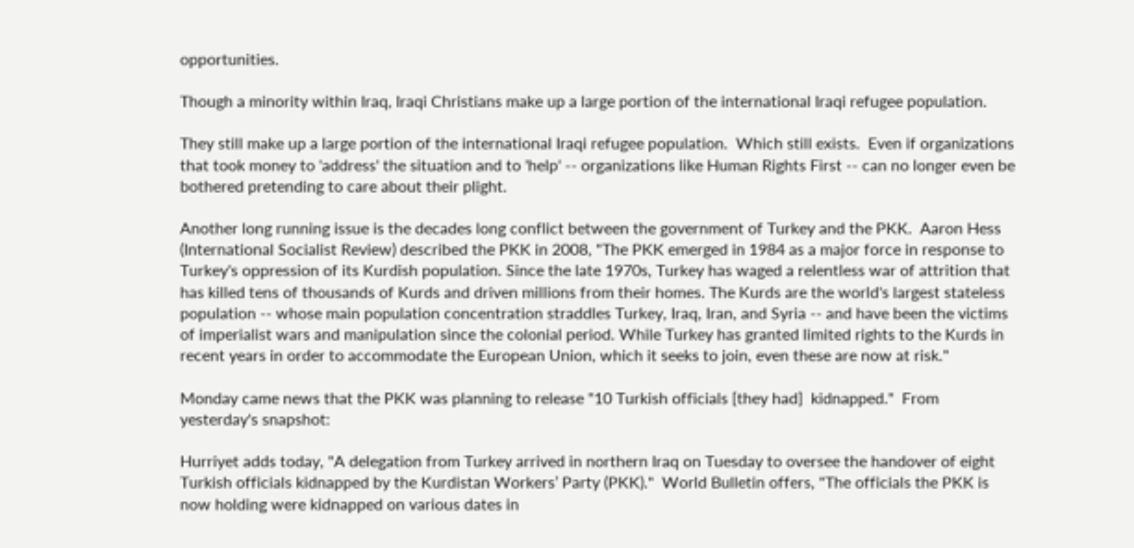opportunities.

Though a minority within Iraq, Iraqi Christians make up a large portion of the international Iraqi refugee population.

They still make up a large portion of the international Iraqi refugee population.  Which still exists.  Even if organizations that took money to 'address' the situation and to 'help' -- organizations like Human Rights First -- can no longer even be bothered pretending to care about their plight.

Another long running issue is the decades long conflict between the government of Turkey and the PKK.  Aaron Hess (International Socialist Review) described the PKK in 2008, "The PKK emerged in 1984 as a major force in response to Turkey's oppression of its Kurdish population. Since the late 1970s, Turkey has waged a relentless war of attrition that has killed tens of thousands of Kurds and driven millions from their homes. The Kurds are the world's largest stateless population -- whose main population concentration straddles Turkey, Iraq, Iran, and Syria -- and have been the victims of imperialist wars and manipulation since the colonial period. While Turkey has granted limited rights to the Kurds in recent years in order to accommodate the European Union, which it seeks to join, even these are now at risk."

Monday came news that the PKK was planning to release "10 Turkish officials [they had]  kidnapped."  From yesterday's snapshot:

Hurriyet adds today, "A delegation from Turkey arrived in northern Iraq on Tuesday to oversee the handover of eight Turkish officials kidnapped by the Kurdistan Workers’ Party (PKK)."  World Bulletin offers, "The officials the PKK is now holding were kidnapped on various dates in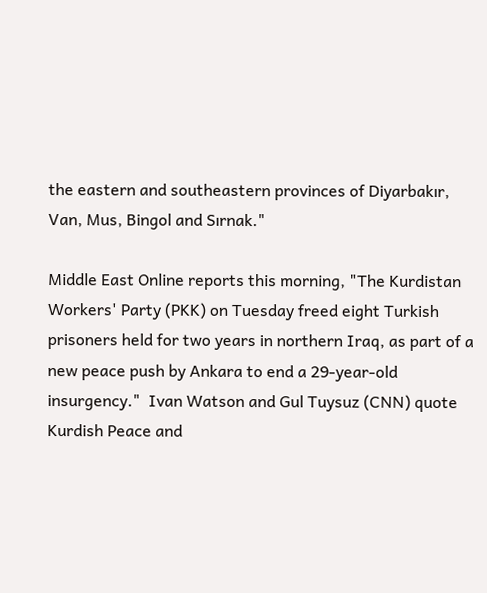the eastern and southeastern provinces of Diyarbakır, Van, Mus, Bingol and Sırnak."

Middle East Online reports this morning, "The Kurdistan Workers' Party (PKK) on Tuesday freed eight Turkish prisoners held for two years in northern Iraq, as part of a new peace push by Ankara to end a 29-year-old insurgency."  Ivan Watson and Gul Tuysuz (CNN) quote Kurdish Peace and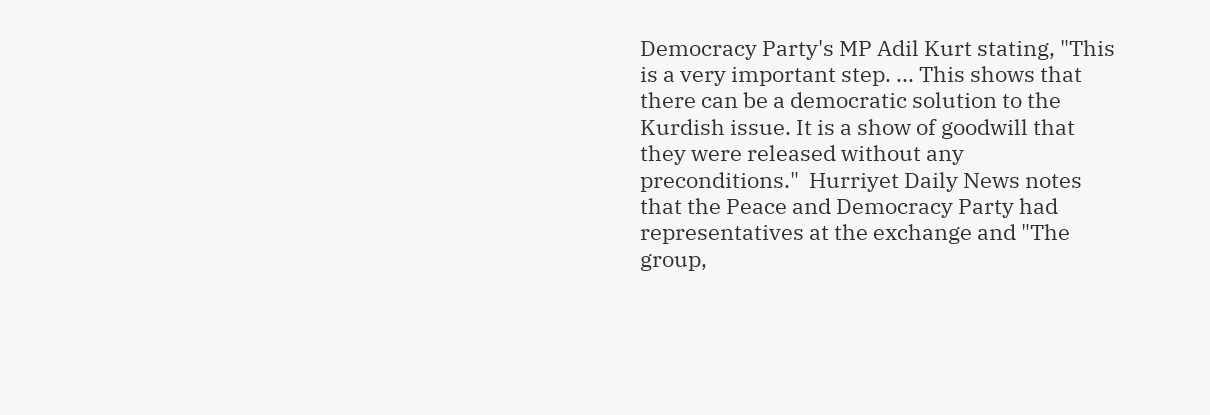Democracy Party's MP Adil Kurt stating, "This is a very important step. ... This shows that there can be a democratic solution to the Kurdish issue. It is a show of goodwill that they were released without any preconditions."  Hurriyet Daily News notes that the Peace and Democracy Party had representatives at the exchange and "The group,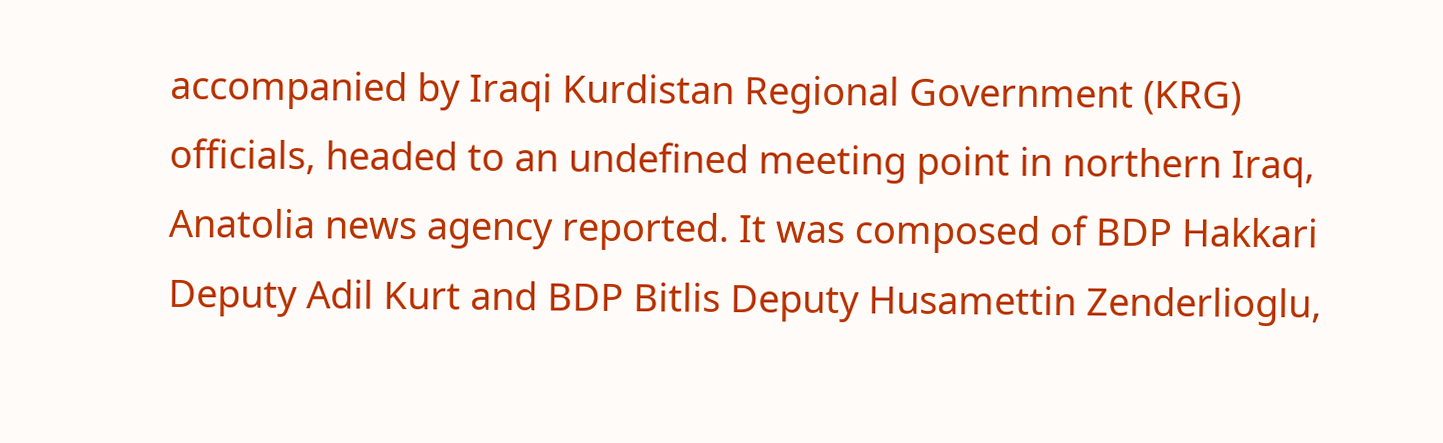accompanied by Iraqi Kurdistan Regional Government (KRG) officials, headed to an undefined meeting point in northern Iraq, Anatolia news agency reported. It was composed of BDP Hakkari Deputy Adil Kurt and BDP Bitlis Deputy Husamettin Zenderlioglu,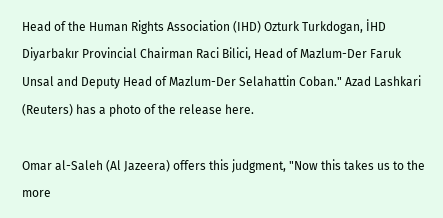Head of the Human Rights Association (IHD) Ozturk Turkdogan, İHD Diyarbakır Provincial Chairman Raci Bilici, Head of Mazlum-Der Faruk Unsal and Deputy Head of Mazlum-Der Selahattin Coban." Azad Lashkari (Reuters) has a photo of the release here.

Omar al-Saleh (Al Jazeera) offers this judgment, "Now this takes us to the more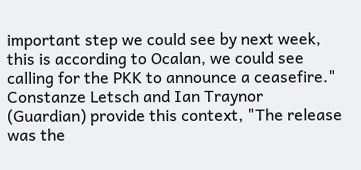important step we could see by next week, this is according to Ocalan, we could see calling for the PKK to announce a ceasefire."  Constanze Letsch and Ian Traynor (Guardian) provide this context, "The release was the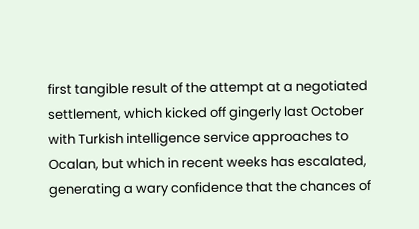first tangible result of the attempt at a negotiated settlement, which kicked off gingerly last October with Turkish intelligence service approaches to Ocalan, but which in recent weeks has escalated, generating a wary confidence that the chances of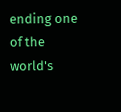ending one of the world's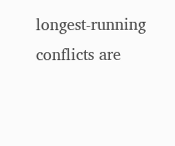longest-running conflicts are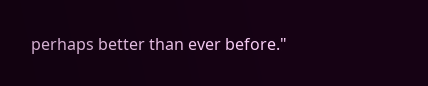perhaps better than ever before."